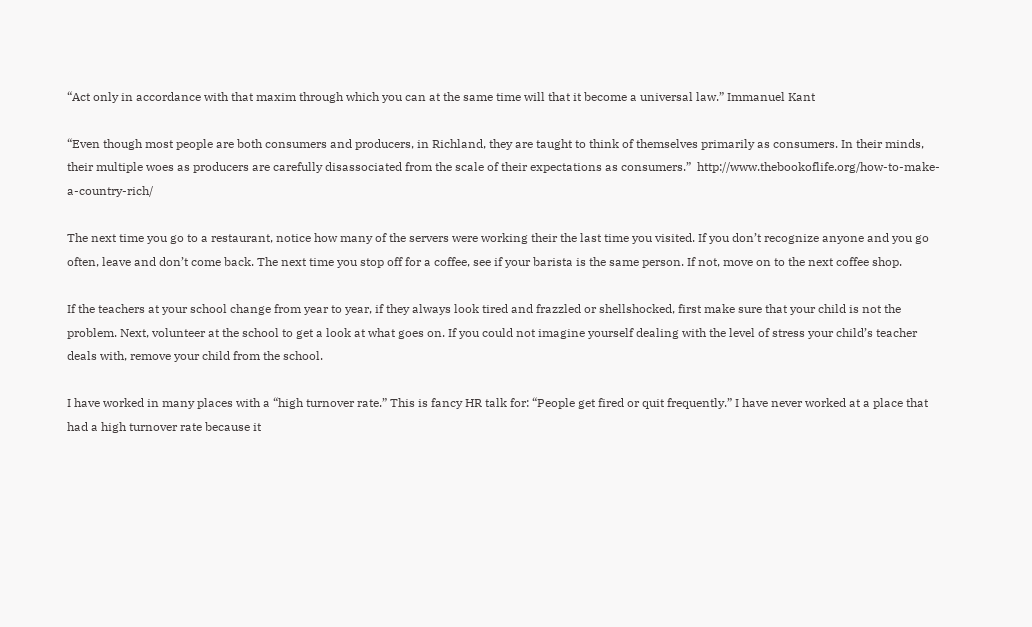“Act only in accordance with that maxim through which you can at the same time will that it become a universal law.” Immanuel Kant

“Even though most people are both consumers and producers, in Richland, they are taught to think of themselves primarily as consumers. In their minds, their multiple woes as producers are carefully disassociated from the scale of their expectations as consumers.”  http://www.thebookoflife.org/how-to-make-a-country-rich/

The next time you go to a restaurant, notice how many of the servers were working their the last time you visited. If you don’t recognize anyone and you go often, leave and don’t come back. The next time you stop off for a coffee, see if your barista is the same person. If not, move on to the next coffee shop.

If the teachers at your school change from year to year, if they always look tired and frazzled or shellshocked, first make sure that your child is not the problem. Next, volunteer at the school to get a look at what goes on. If you could not imagine yourself dealing with the level of stress your child’s teacher deals with, remove your child from the school.

I have worked in many places with a “high turnover rate.” This is fancy HR talk for: “People get fired or quit frequently.” I have never worked at a place that had a high turnover rate because it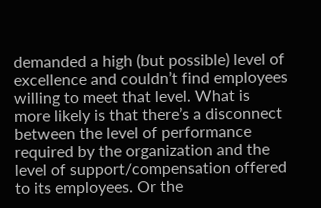demanded a high (but possible) level of excellence and couldn’t find employees willing to meet that level. What is more likely is that there’s a disconnect between the level of performance required by the organization and the level of support/compensation offered to its employees. Or the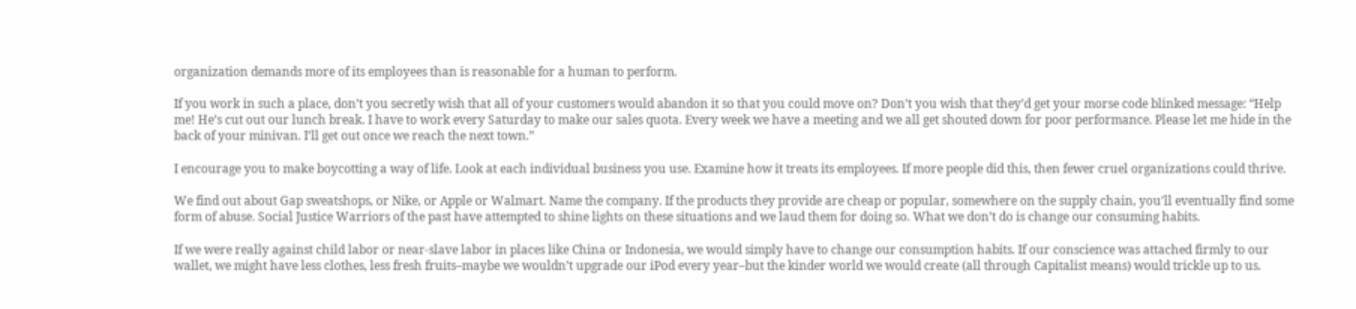organization demands more of its employees than is reasonable for a human to perform.

If you work in such a place, don’t you secretly wish that all of your customers would abandon it so that you could move on? Don’t you wish that they’d get your morse code blinked message: “Help me! He’s cut out our lunch break. I have to work every Saturday to make our sales quota. Every week we have a meeting and we all get shouted down for poor performance. Please let me hide in the back of your minivan. I’ll get out once we reach the next town.”

I encourage you to make boycotting a way of life. Look at each individual business you use. Examine how it treats its employees. If more people did this, then fewer cruel organizations could thrive.

We find out about Gap sweatshops, or Nike, or Apple or Walmart. Name the company. If the products they provide are cheap or popular, somewhere on the supply chain, you’ll eventually find some form of abuse. Social Justice Warriors of the past have attempted to shine lights on these situations and we laud them for doing so. What we don’t do is change our consuming habits.

If we were really against child labor or near-slave labor in places like China or Indonesia, we would simply have to change our consumption habits. If our conscience was attached firmly to our wallet, we might have less clothes, less fresh fruits–maybe we wouldn’t upgrade our iPod every year–but the kinder world we would create (all through Capitalist means) would trickle up to us.